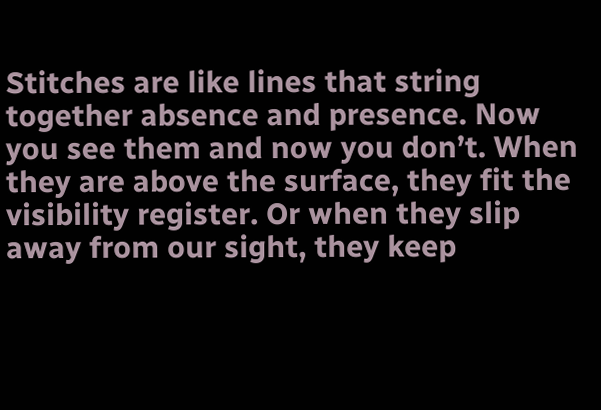Stitches are like lines that string together absence and presence. Now you see them and now you don’t. When they are above the surface, they fit the visibility register. Or when they slip away from our sight, they keep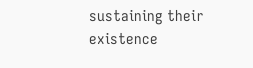sustaining their existence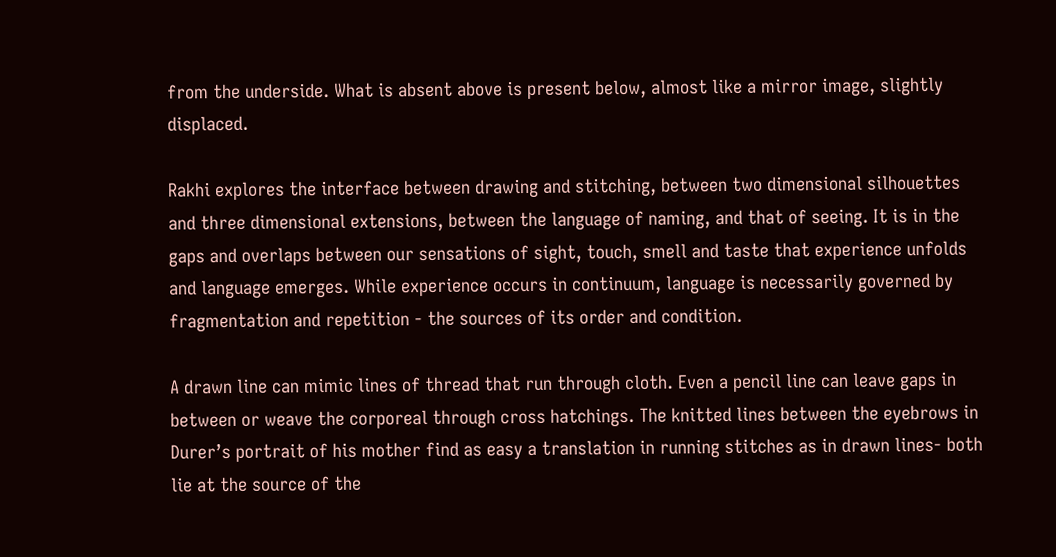from the underside. What is absent above is present below, almost like a mirror image, slightly displaced.

Rakhi explores the interface between drawing and stitching, between two dimensional silhouettes and three dimensional extensions, between the language of naming, and that of seeing. It is in the gaps and overlaps between our sensations of sight, touch, smell and taste that experience unfolds and language emerges. While experience occurs in continuum, language is necessarily governed by fragmentation and repetition - the sources of its order and condition.

A drawn line can mimic lines of thread that run through cloth. Even a pencil line can leave gaps in between or weave the corporeal through cross hatchings. The knitted lines between the eyebrows in Durer’s portrait of his mother find as easy a translation in running stitches as in drawn lines- both lie at the source of the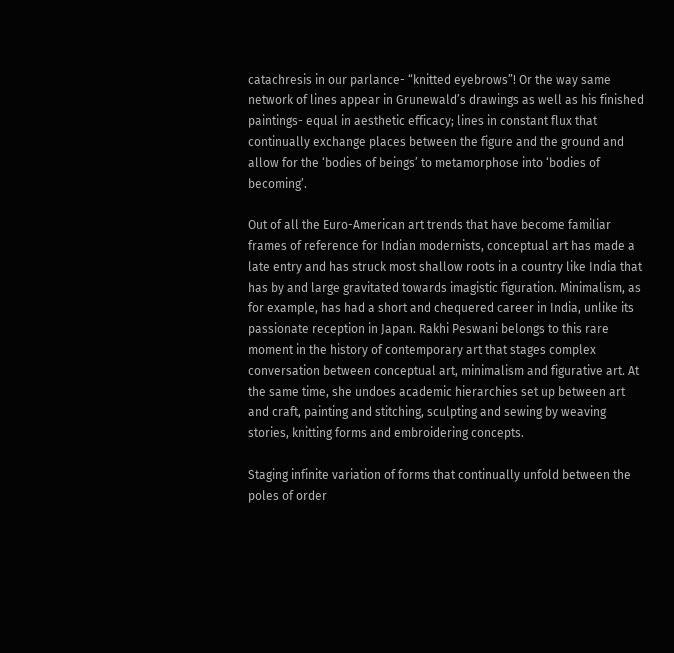catachresis in our parlance- “knitted eyebrows”! Or the way same network of lines appear in Grunewald’s drawings as well as his finished paintings- equal in aesthetic efficacy; lines in constant flux that continually exchange places between the figure and the ground and allow for the ‘bodies of beings’ to metamorphose into ‘bodies of becoming’.

Out of all the Euro-American art trends that have become familiar frames of reference for Indian modernists, conceptual art has made a late entry and has struck most shallow roots in a country like India that has by and large gravitated towards imagistic figuration. Minimalism, as for example, has had a short and chequered career in India, unlike its passionate reception in Japan. Rakhi Peswani belongs to this rare moment in the history of contemporary art that stages complex conversation between conceptual art, minimalism and figurative art. At the same time, she undoes academic hierarchies set up between art and craft, painting and stitching, sculpting and sewing by weaving stories, knitting forms and embroidering concepts.

Staging infinite variation of forms that continually unfold between the poles of order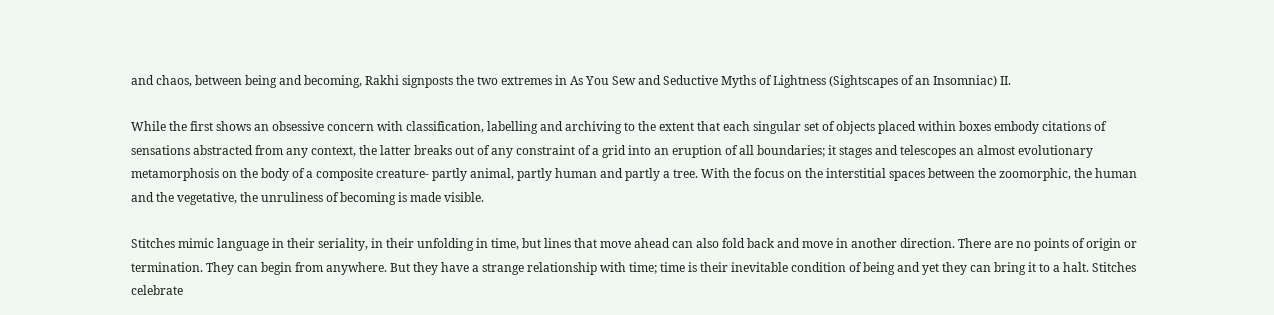and chaos, between being and becoming, Rakhi signposts the two extremes in As You Sew and Seductive Myths of Lightness (Sightscapes of an Insomniac) II.

While the first shows an obsessive concern with classification, labelling and archiving to the extent that each singular set of objects placed within boxes embody citations of sensations abstracted from any context, the latter breaks out of any constraint of a grid into an eruption of all boundaries; it stages and telescopes an almost evolutionary metamorphosis on the body of a composite creature- partly animal, partly human and partly a tree. With the focus on the interstitial spaces between the zoomorphic, the human and the vegetative, the unruliness of becoming is made visible.

Stitches mimic language in their seriality, in their unfolding in time, but lines that move ahead can also fold back and move in another direction. There are no points of origin or termination. They can begin from anywhere. But they have a strange relationship with time; time is their inevitable condition of being and yet they can bring it to a halt. Stitches celebrate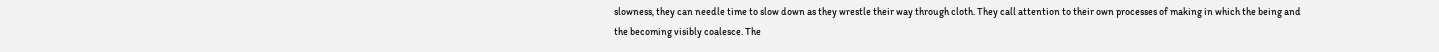slowness, they can needle time to slow down as they wrestle their way through cloth. They call attention to their own processes of making in which the being and the becoming visibly coalesce. The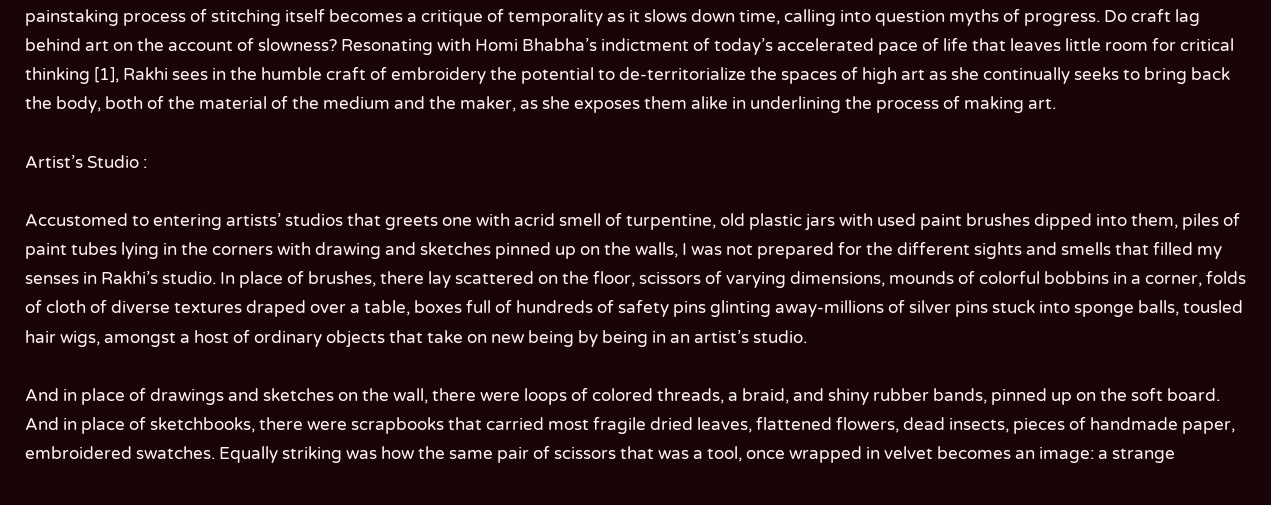painstaking process of stitching itself becomes a critique of temporality as it slows down time, calling into question myths of progress. Do craft lag behind art on the account of slowness? Resonating with Homi Bhabha’s indictment of today’s accelerated pace of life that leaves little room for critical thinking [1], Rakhi sees in the humble craft of embroidery the potential to de-territorialize the spaces of high art as she continually seeks to bring back the body, both of the material of the medium and the maker, as she exposes them alike in underlining the process of making art.

Artist’s Studio :

Accustomed to entering artists’ studios that greets one with acrid smell of turpentine, old plastic jars with used paint brushes dipped into them, piles of paint tubes lying in the corners with drawing and sketches pinned up on the walls, I was not prepared for the different sights and smells that filled my senses in Rakhi’s studio. In place of brushes, there lay scattered on the floor, scissors of varying dimensions, mounds of colorful bobbins in a corner, folds of cloth of diverse textures draped over a table, boxes full of hundreds of safety pins glinting away-millions of silver pins stuck into sponge balls, tousled hair wigs, amongst a host of ordinary objects that take on new being by being in an artist’s studio.

And in place of drawings and sketches on the wall, there were loops of colored threads, a braid, and shiny rubber bands, pinned up on the soft board. And in place of sketchbooks, there were scrapbooks that carried most fragile dried leaves, flattened flowers, dead insects, pieces of handmade paper, embroidered swatches. Equally striking was how the same pair of scissors that was a tool, once wrapped in velvet becomes an image: a strange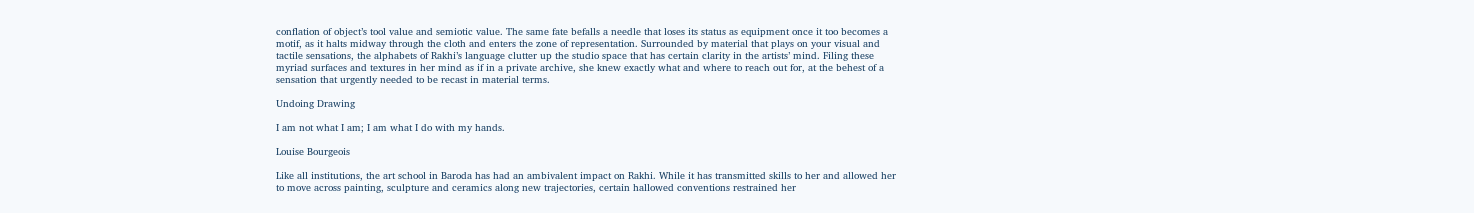conflation of object’s tool value and semiotic value. The same fate befalls a needle that loses its status as equipment once it too becomes a motif, as it halts midway through the cloth and enters the zone of representation. Surrounded by material that plays on your visual and tactile sensations, the alphabets of Rakhi’s language clutter up the studio space that has certain clarity in the artists’ mind. Filing these myriad surfaces and textures in her mind as if in a private archive, she knew exactly what and where to reach out for, at the behest of a sensation that urgently needed to be recast in material terms.

Undoing Drawing

I am not what I am; I am what I do with my hands.

Louise Bourgeois

Like all institutions, the art school in Baroda has had an ambivalent impact on Rakhi. While it has transmitted skills to her and allowed her to move across painting, sculpture and ceramics along new trajectories, certain hallowed conventions restrained her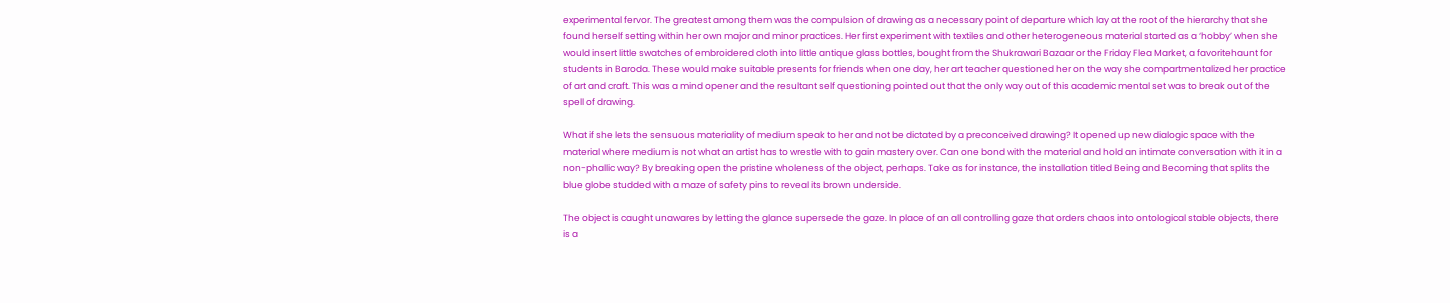experimental fervor. The greatest among them was the compulsion of drawing as a necessary point of departure which lay at the root of the hierarchy that she found herself setting within her own major and minor practices. Her first experiment with textiles and other heterogeneous material started as a ‘hobby’ when she would insert little swatches of embroidered cloth into little antique glass bottles, bought from the Shukrawari Bazaar or the Friday Flea Market, a favoritehaunt for students in Baroda. These would make suitable presents for friends when one day, her art teacher questioned her on the way she compartmentalized her practice of art and craft. This was a mind opener and the resultant self questioning pointed out that the only way out of this academic mental set was to break out of the spell of drawing.

What if she lets the sensuous materiality of medium speak to her and not be dictated by a preconceived drawing? It opened up new dialogic space with the material where medium is not what an artist has to wrestle with to gain mastery over. Can one bond with the material and hold an intimate conversation with it in a non-phallic way? By breaking open the pristine wholeness of the object, perhaps. Take as for instance, the installation titled Being and Becoming that splits the blue globe studded with a maze of safety pins to reveal its brown underside.

The object is caught unawares by letting the glance supersede the gaze. In place of an all controlling gaze that orders chaos into ontological stable objects, there is a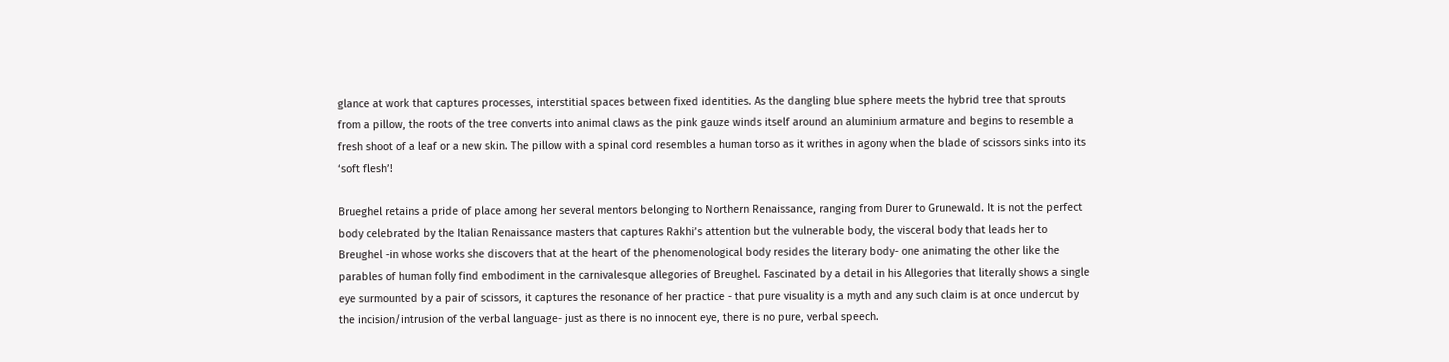glance at work that captures processes, interstitial spaces between fixed identities. As the dangling blue sphere meets the hybrid tree that sprouts from a pillow, the roots of the tree converts into animal claws as the pink gauze winds itself around an aluminium armature and begins to resemble a fresh shoot of a leaf or a new skin. The pillow with a spinal cord resembles a human torso as it writhes in agony when the blade of scissors sinks into its ‘soft flesh’!

Brueghel retains a pride of place among her several mentors belonging to Northern Renaissance, ranging from Durer to Grunewald. It is not the perfect body celebrated by the Italian Renaissance masters that captures Rakhi’s attention but the vulnerable body, the visceral body that leads her to Breughel -in whose works she discovers that at the heart of the phenomenological body resides the literary body- one animating the other like the parables of human folly find embodiment in the carnivalesque allegories of Breughel. Fascinated by a detail in his Allegories that literally shows a single eye surmounted by a pair of scissors, it captures the resonance of her practice - that pure visuality is a myth and any such claim is at once undercut by the incision/intrusion of the verbal language- just as there is no innocent eye, there is no pure, verbal speech.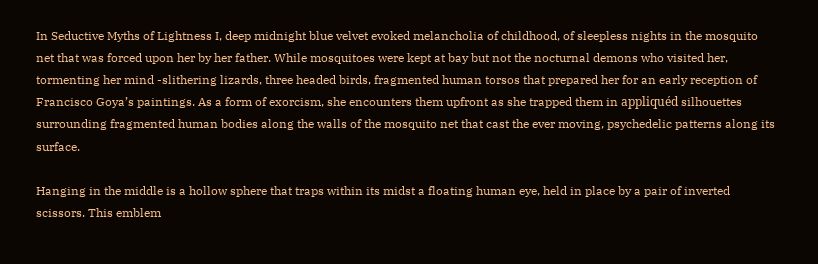In Seductive Myths of Lightness I, deep midnight blue velvet evoked melancholia of childhood, of sleepless nights in the mosquito net that was forced upon her by her father. While mosquitoes were kept at bay but not the nocturnal demons who visited her, tormenting her mind -slithering lizards, three headed birds, fragmented human torsos that prepared her for an early reception of Francisco Goya’s paintings. As a form of exorcism, she encounters them upfront as she trapped them in appliquéd silhouettes surrounding fragmented human bodies along the walls of the mosquito net that cast the ever moving, psychedelic patterns along its surface.

Hanging in the middle is a hollow sphere that traps within its midst a floating human eye, held in place by a pair of inverted scissors. This emblem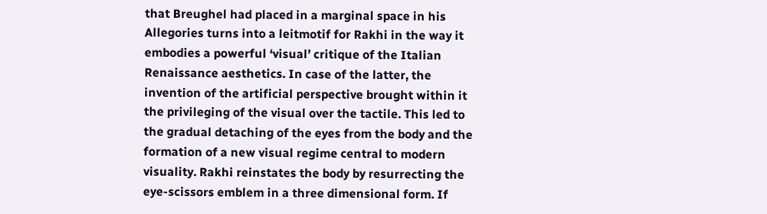that Breughel had placed in a marginal space in his Allegories turns into a leitmotif for Rakhi in the way it embodies a powerful ‘visual’ critique of the Italian Renaissance aesthetics. In case of the latter, the invention of the artificial perspective brought within it the privileging of the visual over the tactile. This led to the gradual detaching of the eyes from the body and the formation of a new visual regime central to modern visuality. Rakhi reinstates the body by resurrecting the eye-scissors emblem in a three dimensional form. If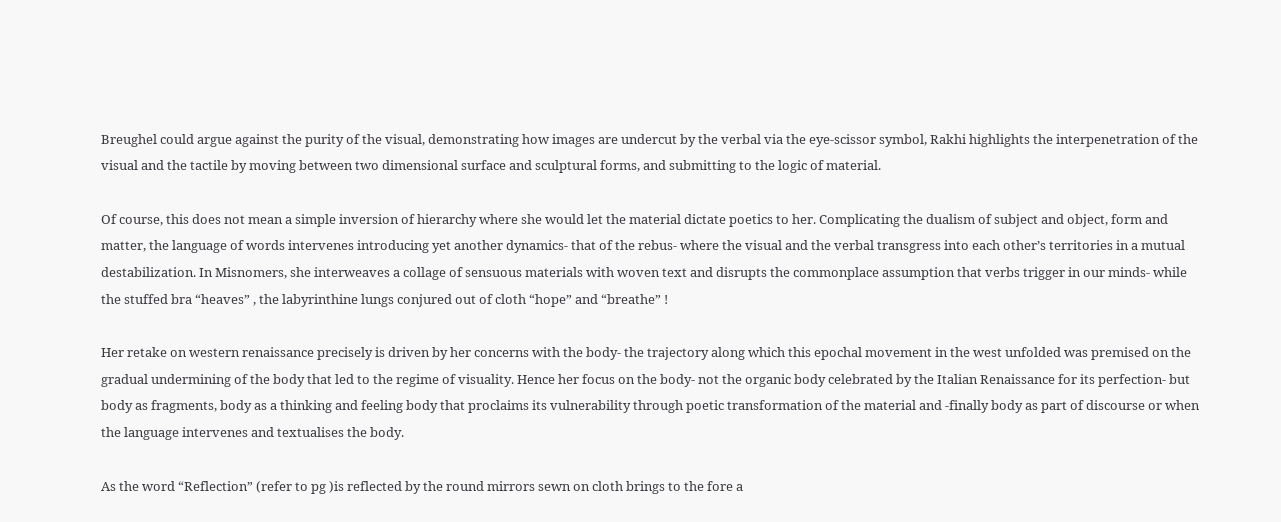Breughel could argue against the purity of the visual, demonstrating how images are undercut by the verbal via the eye-scissor symbol, Rakhi highlights the interpenetration of the visual and the tactile by moving between two dimensional surface and sculptural forms, and submitting to the logic of material.

Of course, this does not mean a simple inversion of hierarchy where she would let the material dictate poetics to her. Complicating the dualism of subject and object, form and matter, the language of words intervenes introducing yet another dynamics- that of the rebus- where the visual and the verbal transgress into each other’s territories in a mutual destabilization. In Misnomers, she interweaves a collage of sensuous materials with woven text and disrupts the commonplace assumption that verbs trigger in our minds- while the stuffed bra “heaves” , the labyrinthine lungs conjured out of cloth “hope” and “breathe” !

Her retake on western renaissance precisely is driven by her concerns with the body- the trajectory along which this epochal movement in the west unfolded was premised on the gradual undermining of the body that led to the regime of visuality. Hence her focus on the body- not the organic body celebrated by the Italian Renaissance for its perfection- but body as fragments, body as a thinking and feeling body that proclaims its vulnerability through poetic transformation of the material and -finally body as part of discourse or when the language intervenes and textualises the body.

As the word “Reflection” (refer to pg )is reflected by the round mirrors sewn on cloth brings to the fore a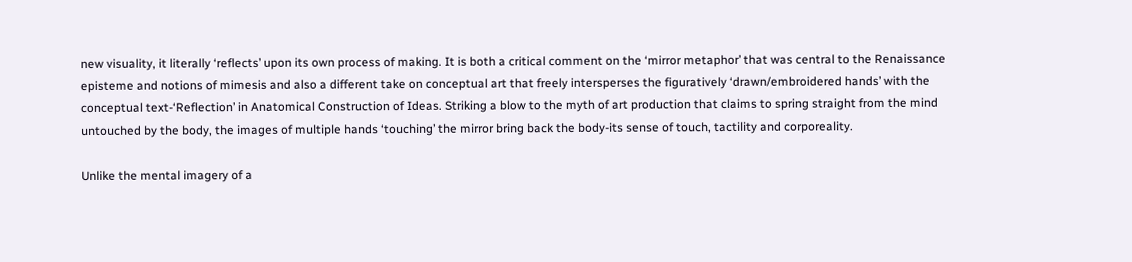new visuality, it literally ‘reflects’ upon its own process of making. It is both a critical comment on the ‘mirror metaphor’ that was central to the Renaissance episteme and notions of mimesis and also a different take on conceptual art that freely intersperses the figuratively ‘drawn/embroidered hands’ with the conceptual text-‘Reflection’ in Anatomical Construction of Ideas. Striking a blow to the myth of art production that claims to spring straight from the mind untouched by the body, the images of multiple hands ‘touching’ the mirror bring back the body-its sense of touch, tactility and corporeality.

Unlike the mental imagery of a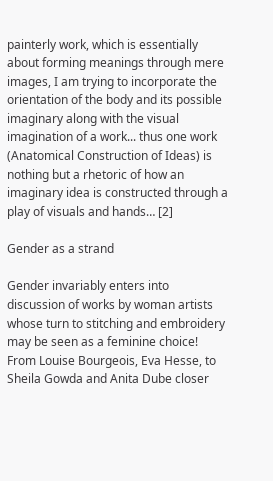painterly work, which is essentially about forming meanings through mere images, I am trying to incorporate the orientation of the body and its possible imaginary along with the visual imagination of a work... thus one work (Anatomical Construction of Ideas) is nothing but a rhetoric of how an imaginary idea is constructed through a play of visuals and hands… [2]

Gender as a strand

Gender invariably enters into discussion of works by woman artists whose turn to stitching and embroidery may be seen as a feminine choice! From Louise Bourgeois, Eva Hesse, to Sheila Gowda and Anita Dube closer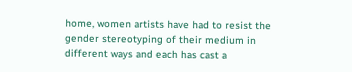home, women artists have had to resist the gender stereotyping of their medium in different ways and each has cast a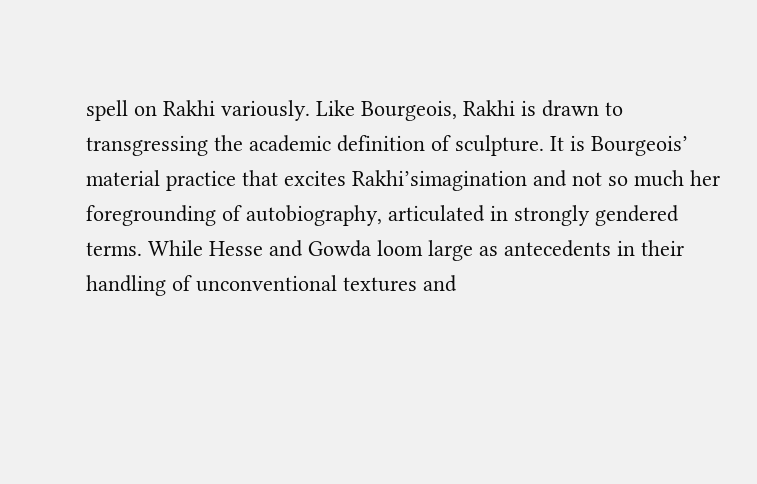spell on Rakhi variously. Like Bourgeois, Rakhi is drawn to transgressing the academic definition of sculpture. It is Bourgeois’ material practice that excites Rakhi’simagination and not so much her foregrounding of autobiography, articulated in strongly gendered terms. While Hesse and Gowda loom large as antecedents in their handling of unconventional textures and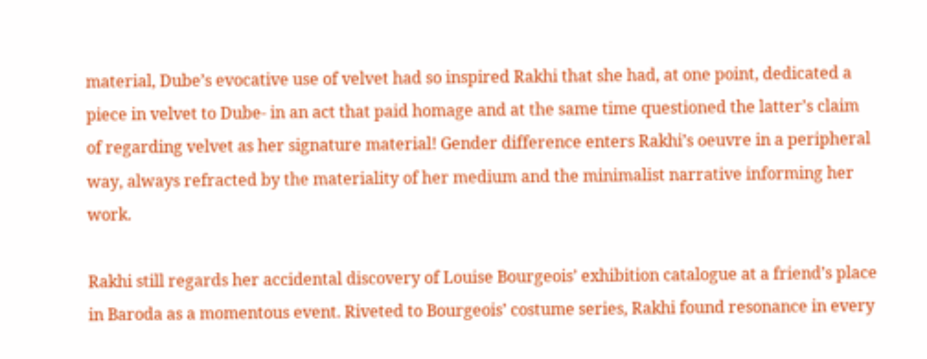material, Dube’s evocative use of velvet had so inspired Rakhi that she had, at one point, dedicated a piece in velvet to Dube- in an act that paid homage and at the same time questioned the latter’s claim of regarding velvet as her signature material! Gender difference enters Rakhi’s oeuvre in a peripheral way, always refracted by the materiality of her medium and the minimalist narrative informing her work.

Rakhi still regards her accidental discovery of Louise Bourgeois’ exhibition catalogue at a friend’s place in Baroda as a momentous event. Riveted to Bourgeois’ costume series, Rakhi found resonance in every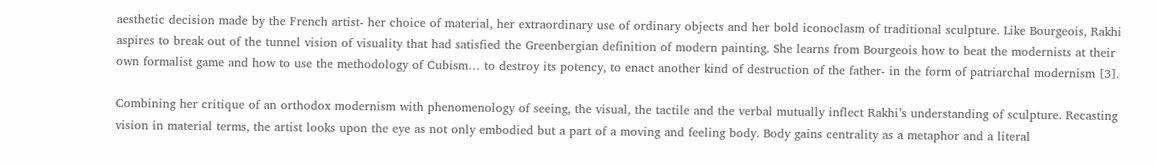aesthetic decision made by the French artist- her choice of material, her extraordinary use of ordinary objects and her bold iconoclasm of traditional sculpture. Like Bourgeois, Rakhi aspires to break out of the tunnel vision of visuality that had satisfied the Greenbergian definition of modern painting. She learns from Bourgeois how to beat the modernists at their own formalist game and how to use the methodology of Cubism… to destroy its potency, to enact another kind of destruction of the father- in the form of patriarchal modernism [3].

Combining her critique of an orthodox modernism with phenomenology of seeing, the visual, the tactile and the verbal mutually inflect Rakhi’s understanding of sculpture. Recasting vision in material terms, the artist looks upon the eye as not only embodied but a part of a moving and feeling body. Body gains centrality as a metaphor and a literal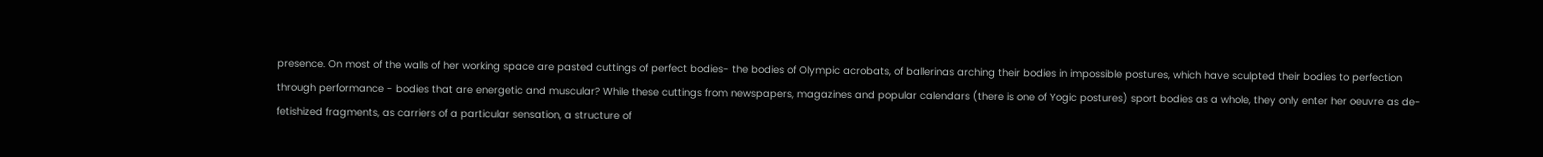presence. On most of the walls of her working space are pasted cuttings of perfect bodies- the bodies of Olympic acrobats, of ballerinas arching their bodies in impossible postures, which have sculpted their bodies to perfection through performance - bodies that are energetic and muscular? While these cuttings from newspapers, magazines and popular calendars (there is one of Yogic postures) sport bodies as a whole, they only enter her oeuvre as de-fetishized fragments, as carriers of a particular sensation, a structure of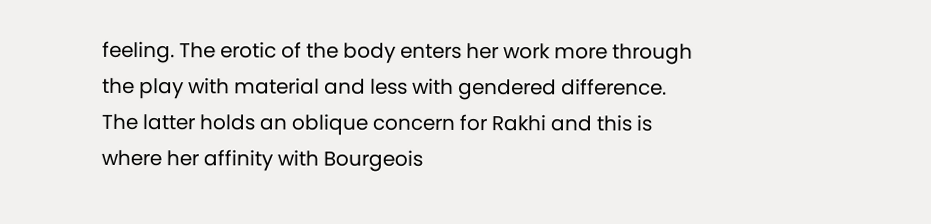feeling. The erotic of the body enters her work more through the play with material and less with gendered difference. The latter holds an oblique concern for Rakhi and this is where her affinity with Bourgeois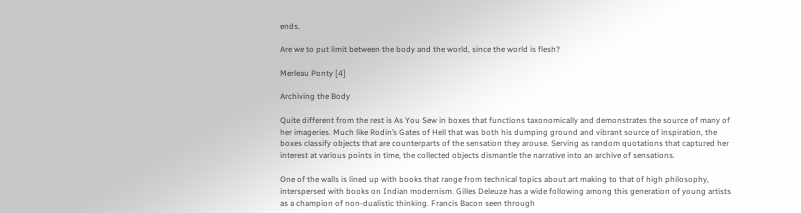ends.

Are we to put limit between the body and the world, since the world is flesh?

Merleau Ponty [4]

Archiving the Body

Quite different from the rest is As You Sew in boxes that functions taxonomically and demonstrates the source of many of her imageries. Much like Rodin’s Gates of Hell that was both his dumping ground and vibrant source of inspiration, the boxes classify objects that are counterparts of the sensation they arouse. Serving as random quotations that captured her interest at various points in time, the collected objects dismantle the narrative into an archive of sensations.

One of the walls is lined up with books that range from technical topics about art making to that of high philosophy, interspersed with books on Indian modernism. Gilles Deleuze has a wide following among this generation of young artists as a champion of non-dualistic thinking. Francis Bacon seen through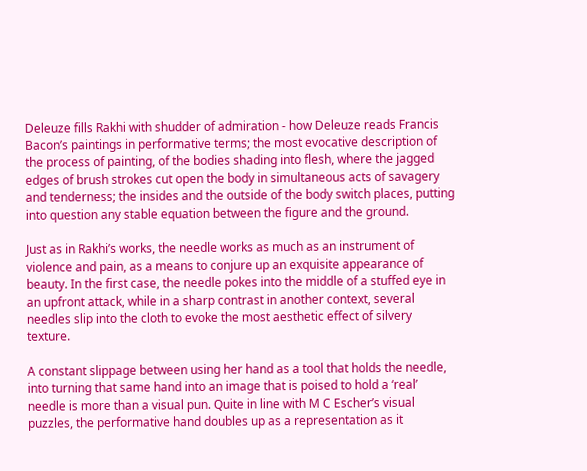Deleuze fills Rakhi with shudder of admiration - how Deleuze reads Francis Bacon’s paintings in performative terms; the most evocative description of the process of painting, of the bodies shading into flesh, where the jagged edges of brush strokes cut open the body in simultaneous acts of savagery and tenderness; the insides and the outside of the body switch places, putting into question any stable equation between the figure and the ground.

Just as in Rakhi’s works, the needle works as much as an instrument of violence and pain, as a means to conjure up an exquisite appearance of beauty. In the first case, the needle pokes into the middle of a stuffed eye in an upfront attack, while in a sharp contrast in another context, several needles slip into the cloth to evoke the most aesthetic effect of silvery texture.

A constant slippage between using her hand as a tool that holds the needle, into turning that same hand into an image that is poised to hold a ‘real’ needle is more than a visual pun. Quite in line with M C Escher’s visual puzzles, the performative hand doubles up as a representation as it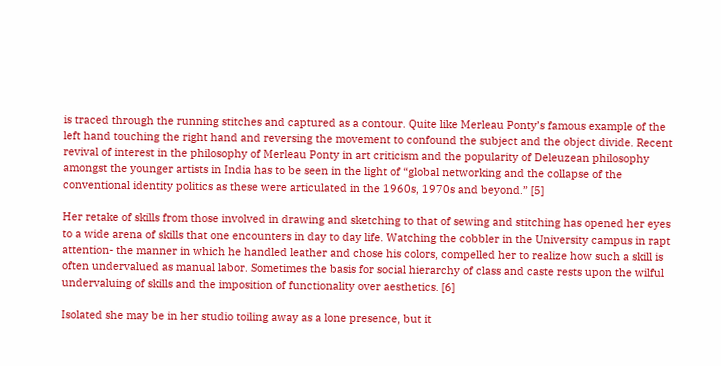is traced through the running stitches and captured as a contour. Quite like Merleau Ponty’s famous example of the left hand touching the right hand and reversing the movement to confound the subject and the object divide. Recent revival of interest in the philosophy of Merleau Ponty in art criticism and the popularity of Deleuzean philosophy amongst the younger artists in India has to be seen in the light of “global networking and the collapse of the conventional identity politics as these were articulated in the 1960s, 1970s and beyond.” [5]

Her retake of skills from those involved in drawing and sketching to that of sewing and stitching has opened her eyes to a wide arena of skills that one encounters in day to day life. Watching the cobbler in the University campus in rapt attention- the manner in which he handled leather and chose his colors, compelled her to realize how such a skill is often undervalued as manual labor. Sometimes the basis for social hierarchy of class and caste rests upon the wilful undervaluing of skills and the imposition of functionality over aesthetics. [6]

Isolated she may be in her studio toiling away as a lone presence, but it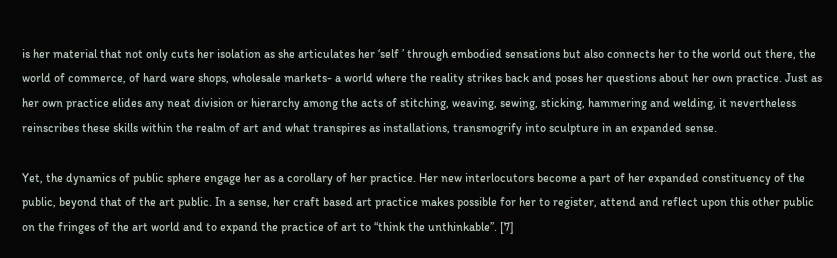is her material that not only cuts her isolation as she articulates her ‘self ’ through embodied sensations but also connects her to the world out there, the world of commerce, of hard ware shops, wholesale markets- a world where the reality strikes back and poses her questions about her own practice. Just as her own practice elides any neat division or hierarchy among the acts of stitching, weaving, sewing, sticking, hammering and welding, it nevertheless reinscribes these skills within the realm of art and what transpires as installations, transmogrify into sculpture in an expanded sense.

Yet, the dynamics of public sphere engage her as a corollary of her practice. Her new interlocutors become a part of her expanded constituency of the public, beyond that of the art public. In a sense, her craft based art practice makes possible for her to register, attend and reflect upon this other public on the fringes of the art world and to expand the practice of art to “think the unthinkable”. [7]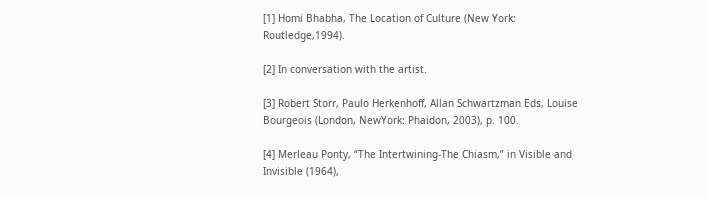[1] Homi Bhabha, The Location of Culture (New York: Routledge,1994).

[2] In conversation with the artist.

[3] Robert Storr, Paulo Herkenhoff, Allan Schwartzman Eds, Louise Bourgeois (London, NewYork: Phaidon, 2003), p. 100.

[4] Merleau Ponty, “The Intertwining-The Chiasm,” in Visible and Invisible (1964),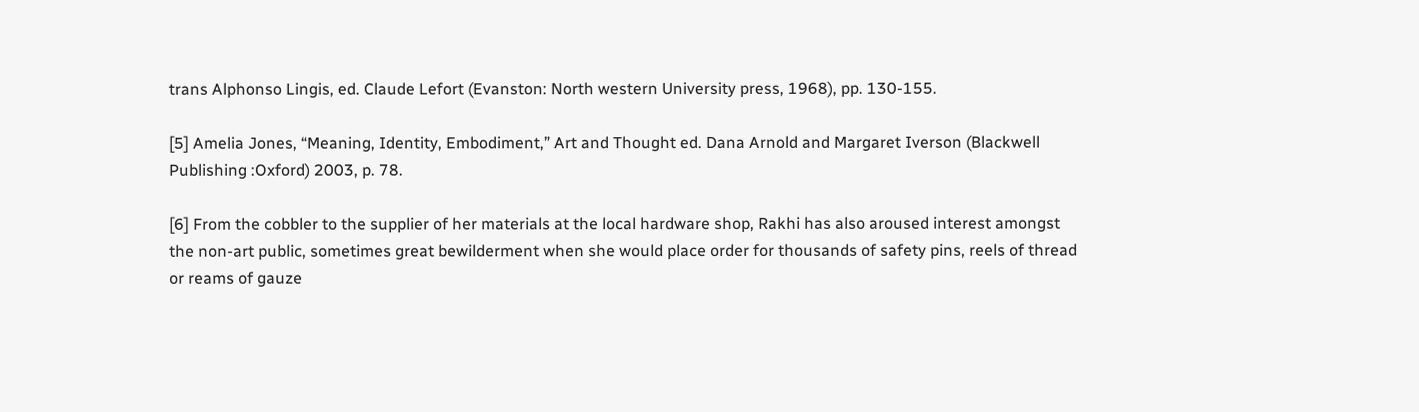trans Alphonso Lingis, ed. Claude Lefort (Evanston: North western University press, 1968), pp. 130-155.

[5] Amelia Jones, “Meaning, Identity, Embodiment,” Art and Thought ed. Dana Arnold and Margaret Iverson (Blackwell Publishing :Oxford) 2003, p. 78.

[6] From the cobbler to the supplier of her materials at the local hardware shop, Rakhi has also aroused interest amongst the non-art public, sometimes great bewilderment when she would place order for thousands of safety pins, reels of thread or reams of gauze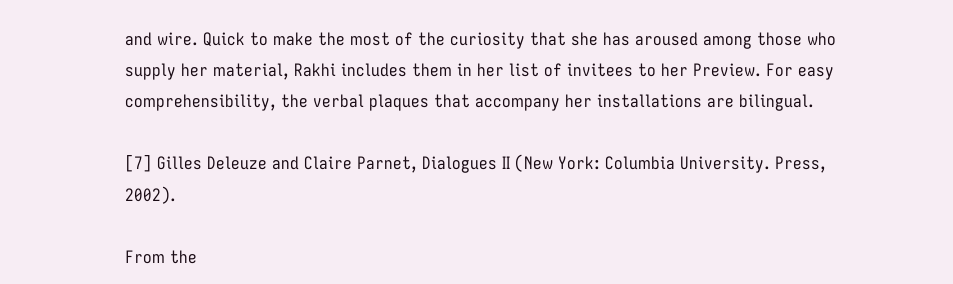and wire. Quick to make the most of the curiosity that she has aroused among those who supply her material, Rakhi includes them in her list of invitees to her Preview. For easy comprehensibility, the verbal plaques that accompany her installations are bilingual.

[7] Gilles Deleuze and Claire Parnet, Dialogues II (New York: Columbia University. Press, 2002).

From the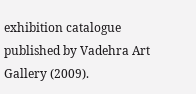exhibition catalogue published by Vadehra Art Gallery (2009).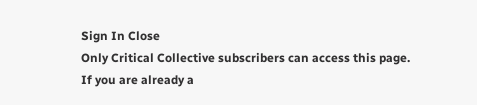Sign In Close
Only Critical Collective subscribers can access this page.
If you are already a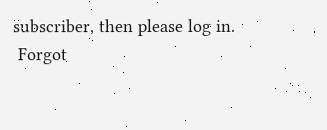subscriber, then please log in.
 Forgot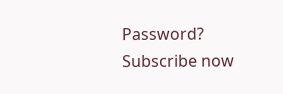Password?
Subscribe now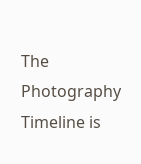The Photography Timeline is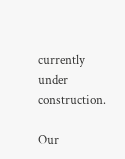currently under construction.

Our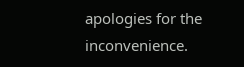apologies for the inconvenience.